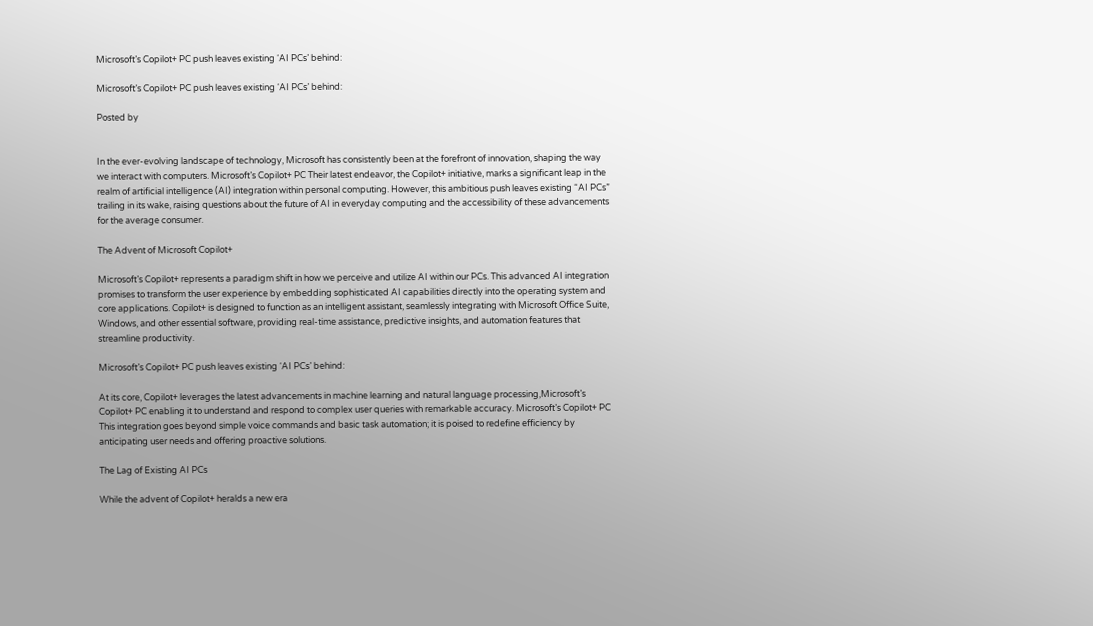Microsoft’s Copilot+ PC push leaves existing ‘AI PCs’ behind:

Microsoft’s Copilot+ PC push leaves existing ‘AI PCs’ behind:

Posted by


In the ever-evolving landscape of technology, Microsoft has consistently been at the forefront of innovation, shaping the way we interact with computers. Microsoft’s Copilot+ PC Their latest endeavor, the Copilot+ initiative, marks a significant leap in the realm of artificial intelligence (AI) integration within personal computing. However, this ambitious push leaves existing “AI PCs” trailing in its wake, raising questions about the future of AI in everyday computing and the accessibility of these advancements for the average consumer.

The Advent of Microsoft Copilot+

Microsoft’s Copilot+ represents a paradigm shift in how we perceive and utilize AI within our PCs. This advanced AI integration promises to transform the user experience by embedding sophisticated AI capabilities directly into the operating system and core applications. Copilot+ is designed to function as an intelligent assistant, seamlessly integrating with Microsoft Office Suite, Windows, and other essential software, providing real-time assistance, predictive insights, and automation features that streamline productivity.

Microsoft’s Copilot+ PC push leaves existing ‘AI PCs’ behind:

At its core, Copilot+ leverages the latest advancements in machine learning and natural language processing,Microsoft’s Copilot+ PC enabling it to understand and respond to complex user queries with remarkable accuracy. Microsoft’s Copilot+ PC This integration goes beyond simple voice commands and basic task automation; it is poised to redefine efficiency by anticipating user needs and offering proactive solutions.

The Lag of Existing AI PCs

While the advent of Copilot+ heralds a new era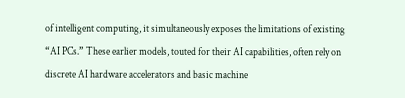of intelligent computing, it simultaneously exposes the limitations of existing “AI PCs.” These earlier models, touted for their AI capabilities, often rely on discrete AI hardware accelerators and basic machine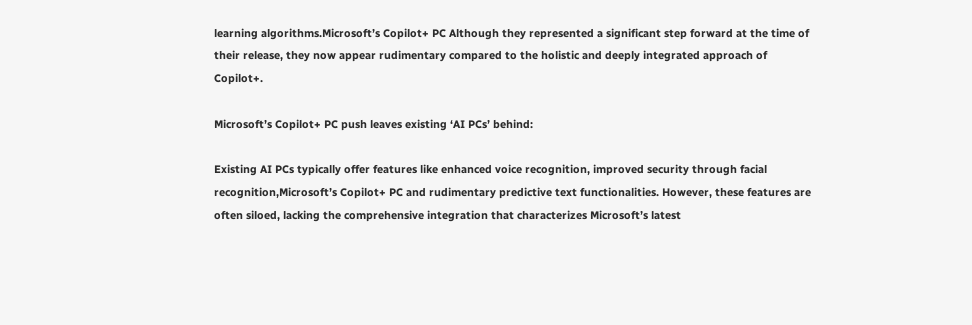learning algorithms.Microsoft’s Copilot+ PC Although they represented a significant step forward at the time of their release, they now appear rudimentary compared to the holistic and deeply integrated approach of Copilot+.

Microsoft’s Copilot+ PC push leaves existing ‘AI PCs’ behind:

Existing AI PCs typically offer features like enhanced voice recognition, improved security through facial recognition,Microsoft’s Copilot+ PC and rudimentary predictive text functionalities. However, these features are often siloed, lacking the comprehensive integration that characterizes Microsoft’s latest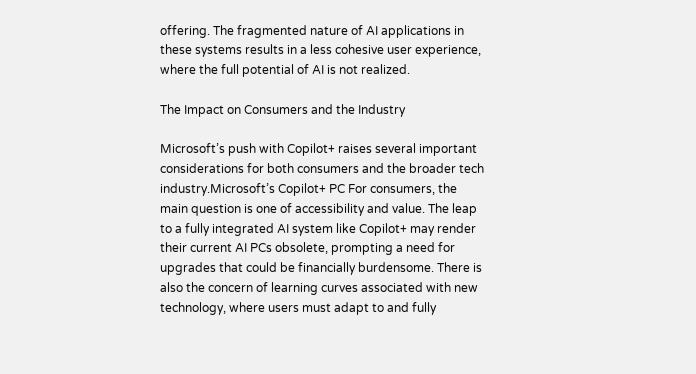offering. The fragmented nature of AI applications in these systems results in a less cohesive user experience, where the full potential of AI is not realized.

The Impact on Consumers and the Industry

Microsoft’s push with Copilot+ raises several important considerations for both consumers and the broader tech industry.Microsoft’s Copilot+ PC For consumers, the main question is one of accessibility and value. The leap to a fully integrated AI system like Copilot+ may render their current AI PCs obsolete, prompting a need for upgrades that could be financially burdensome. There is also the concern of learning curves associated with new technology, where users must adapt to and fully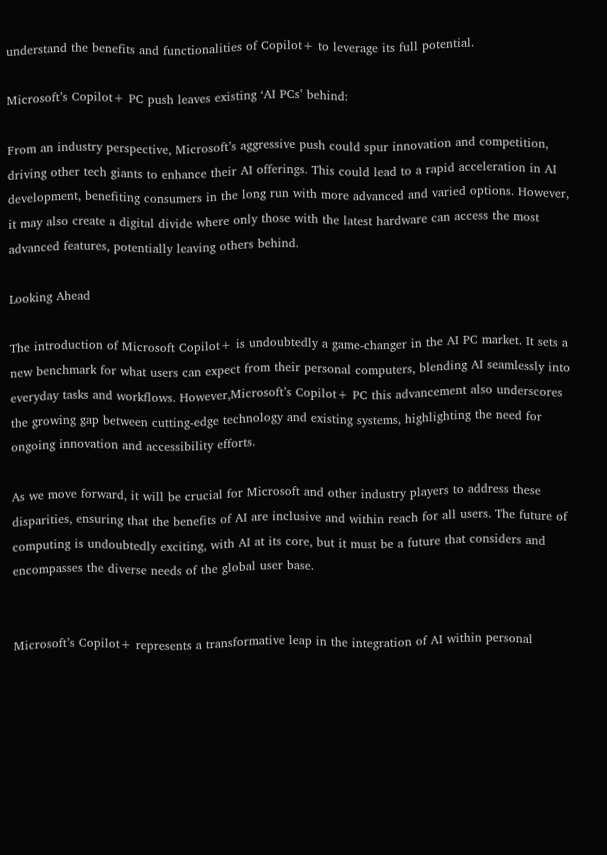understand the benefits and functionalities of Copilot+ to leverage its full potential.

Microsoft’s Copilot+ PC push leaves existing ‘AI PCs’ behind:

From an industry perspective, Microsoft’s aggressive push could spur innovation and competition, driving other tech giants to enhance their AI offerings. This could lead to a rapid acceleration in AI development, benefiting consumers in the long run with more advanced and varied options. However, it may also create a digital divide where only those with the latest hardware can access the most advanced features, potentially leaving others behind.

Looking Ahead

The introduction of Microsoft Copilot+ is undoubtedly a game-changer in the AI PC market. It sets a new benchmark for what users can expect from their personal computers, blending AI seamlessly into everyday tasks and workflows. However,Microsoft’s Copilot+ PC this advancement also underscores the growing gap between cutting-edge technology and existing systems, highlighting the need for ongoing innovation and accessibility efforts.

As we move forward, it will be crucial for Microsoft and other industry players to address these disparities, ensuring that the benefits of AI are inclusive and within reach for all users. The future of computing is undoubtedly exciting, with AI at its core, but it must be a future that considers and encompasses the diverse needs of the global user base.


Microsoft’s Copilot+ represents a transformative leap in the integration of AI within personal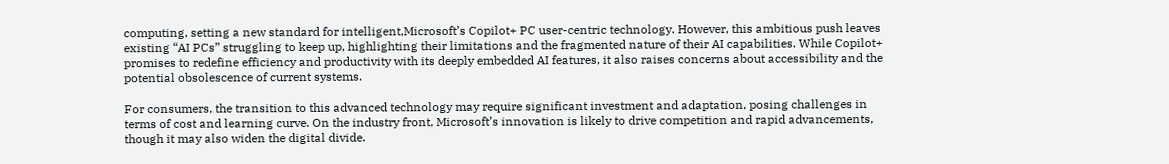computing, setting a new standard for intelligent,Microsoft’s Copilot+ PC user-centric technology. However, this ambitious push leaves existing “AI PCs” struggling to keep up, highlighting their limitations and the fragmented nature of their AI capabilities. While Copilot+ promises to redefine efficiency and productivity with its deeply embedded AI features, it also raises concerns about accessibility and the potential obsolescence of current systems.

For consumers, the transition to this advanced technology may require significant investment and adaptation, posing challenges in terms of cost and learning curve. On the industry front, Microsoft’s innovation is likely to drive competition and rapid advancements, though it may also widen the digital divide.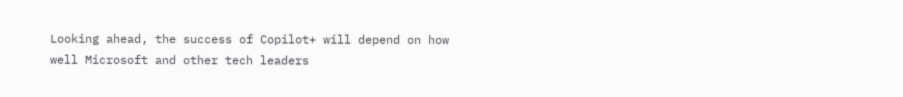Looking ahead, the success of Copilot+ will depend on how well Microsoft and other tech leaders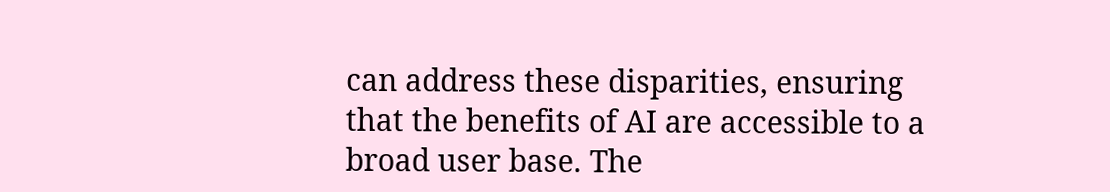can address these disparities, ensuring that the benefits of AI are accessible to a broad user base. The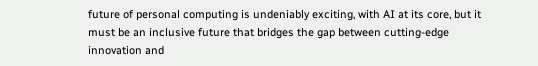future of personal computing is undeniably exciting, with AI at its core, but it must be an inclusive future that bridges the gap between cutting-edge innovation and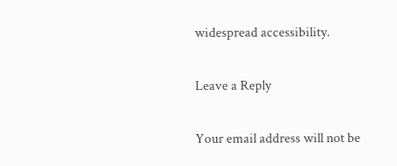widespread accessibility.

Leave a Reply

Your email address will not be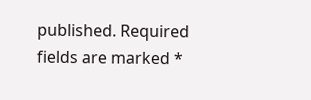published. Required fields are marked *